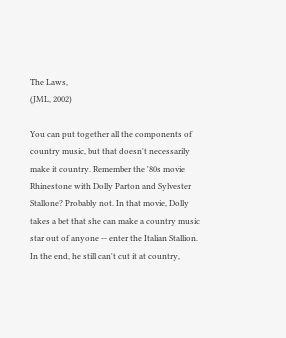The Laws,
(JML, 2002)

You can put together all the components of country music, but that doesn't necessarily make it country. Remember the '80s movie Rhinestone with Dolly Parton and Sylvester Stallone? Probably not. In that movie, Dolly takes a bet that she can make a country music star out of anyone -- enter the Italian Stallion. In the end, he still can't cut it at country,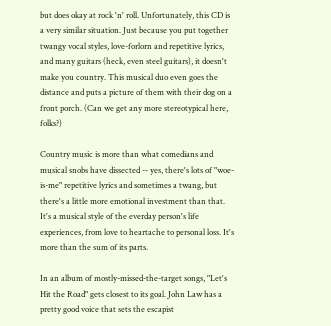but does okay at rock 'n' roll. Unfortunately, this CD is a very similar situation. Just because you put together twangy vocal styles, love-forlorn and repetitive lyrics, and many guitars (heck, even steel guitars), it doesn't make you country. This musical duo even goes the distance and puts a picture of them with their dog on a front porch. (Can we get any more stereotypical here, folks?)

Country music is more than what comedians and musical snobs have dissected -- yes, there's lots of "woe-is-me" repetitive lyrics and sometimes a twang, but there's a little more emotional investment than that. It's a musical style of the everday person's life experiences, from love to heartache to personal loss. It's more than the sum of its parts.

In an album of mostly-missed-the-target songs, "Let's Hit the Road" gets closest to its goal. John Law has a pretty good voice that sets the escapist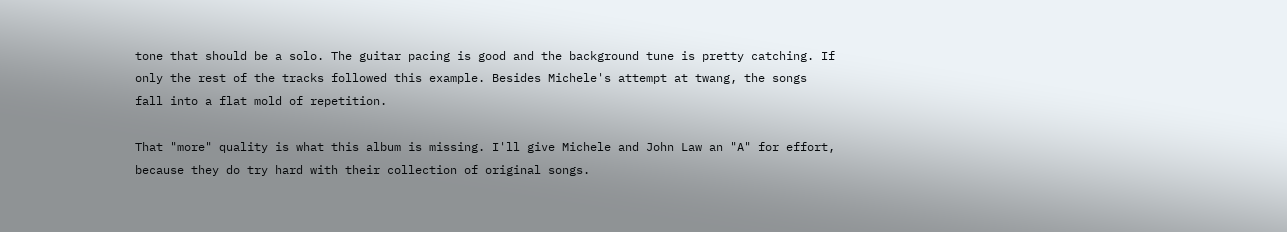tone that should be a solo. The guitar pacing is good and the background tune is pretty catching. If only the rest of the tracks followed this example. Besides Michele's attempt at twang, the songs fall into a flat mold of repetition.

That "more" quality is what this album is missing. I'll give Michele and John Law an "A" for effort, because they do try hard with their collection of original songs.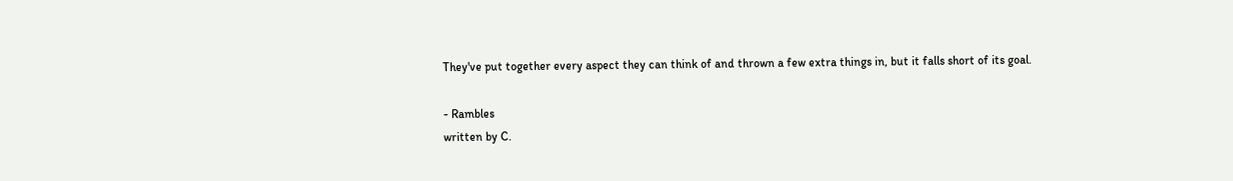They've put together every aspect they can think of and thrown a few extra things in, but it falls short of its goal.

- Rambles
written by C.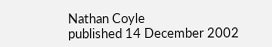Nathan Coyle
published 14 December 2002